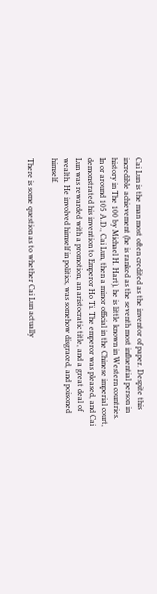Cai Lun is the man most often credited as the inventor of paper. Despite this incredible achievement (he is ranked as the seventh most influential person in history in The 100 by Michael H. Hart), he is little known in Western countries. In or around 105 A.D., Cai Lun, then a minor official in the Chinese imperial court, demonstrated his invention to Emperor Ho Ti. The emperor was pleased, and Cai Lun was rewarded with a promotion, an aristocratic title, and a great deal of wealth. He involved himself in politics, was somehow disgraced, and poisoned himself.

There is some question as to whether Cai Lun actually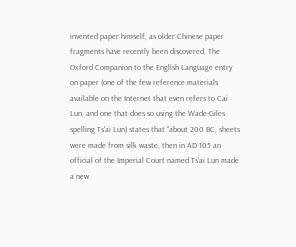invented paper himself, as older Chinese paper fragments have recently been discovered. The Oxford Companion to the English Language entry on paper (one of the few reference materials available on the Internet that even refers to Cai Lun, and one that does so using the Wade-Giles spelling Ts'ai Lun) states that "about 200 BC, sheets were made from silk waste, then in AD 105 an official of the Imperial Court named Ts'ai Lun made a new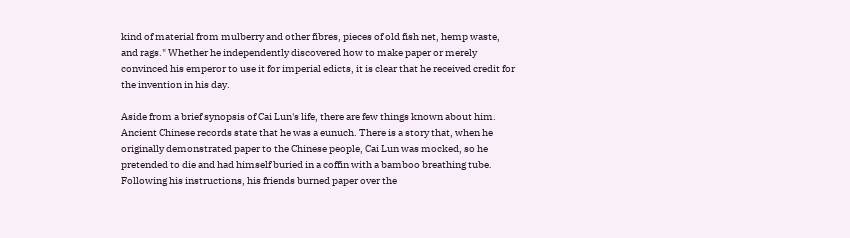kind of material from mulberry and other fibres, pieces of old fish net, hemp waste, and rags." Whether he independently discovered how to make paper or merely convinced his emperor to use it for imperial edicts, it is clear that he received credit for the invention in his day.

Aside from a brief synopsis of Cai Lun's life, there are few things known about him. Ancient Chinese records state that he was a eunuch. There is a story that, when he originally demonstrated paper to the Chinese people, Cai Lun was mocked, so he pretended to die and had himself buried in a coffin with a bamboo breathing tube. Following his instructions, his friends burned paper over the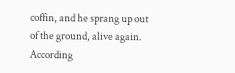coffin, and he sprang up out of the ground, alive again. According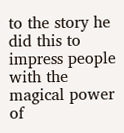to the story he did this to impress people with the magical power of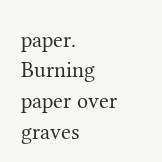paper. Burning paper over graves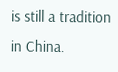is still a tradition in China.